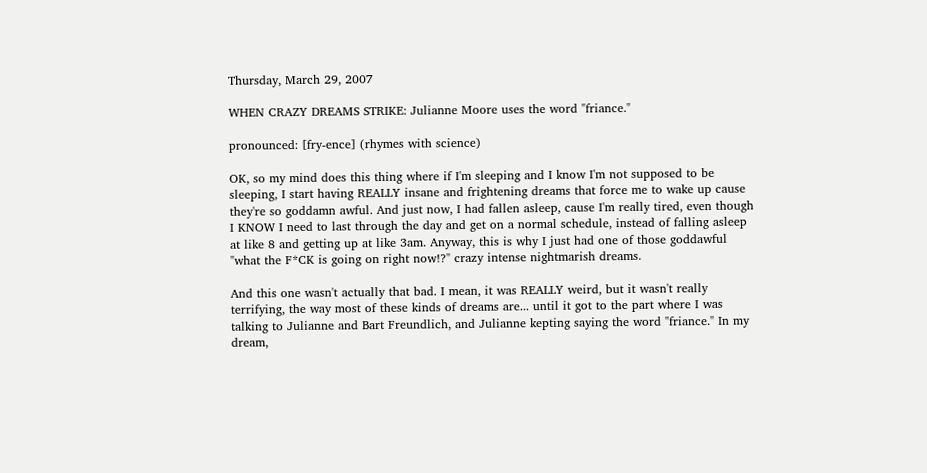Thursday, March 29, 2007

WHEN CRAZY DREAMS STRIKE: Julianne Moore uses the word "friance."

pronounced: [fry-ence] (rhymes with science)

OK, so my mind does this thing where if I'm sleeping and I know I'm not supposed to be sleeping, I start having REALLY insane and frightening dreams that force me to wake up cause they're so goddamn awful. And just now, I had fallen asleep, cause I'm really tired, even though I KNOW I need to last through the day and get on a normal schedule, instead of falling asleep at like 8 and getting up at like 3am. Anyway, this is why I just had one of those goddawful "what the F*CK is going on right now!?" crazy intense nightmarish dreams.

And this one wasn't actually that bad. I mean, it was REALLY weird, but it wasn't really terrifying, the way most of these kinds of dreams are... until it got to the part where I was talking to Julianne and Bart Freundlich, and Julianne kepting saying the word "friance." In my dream,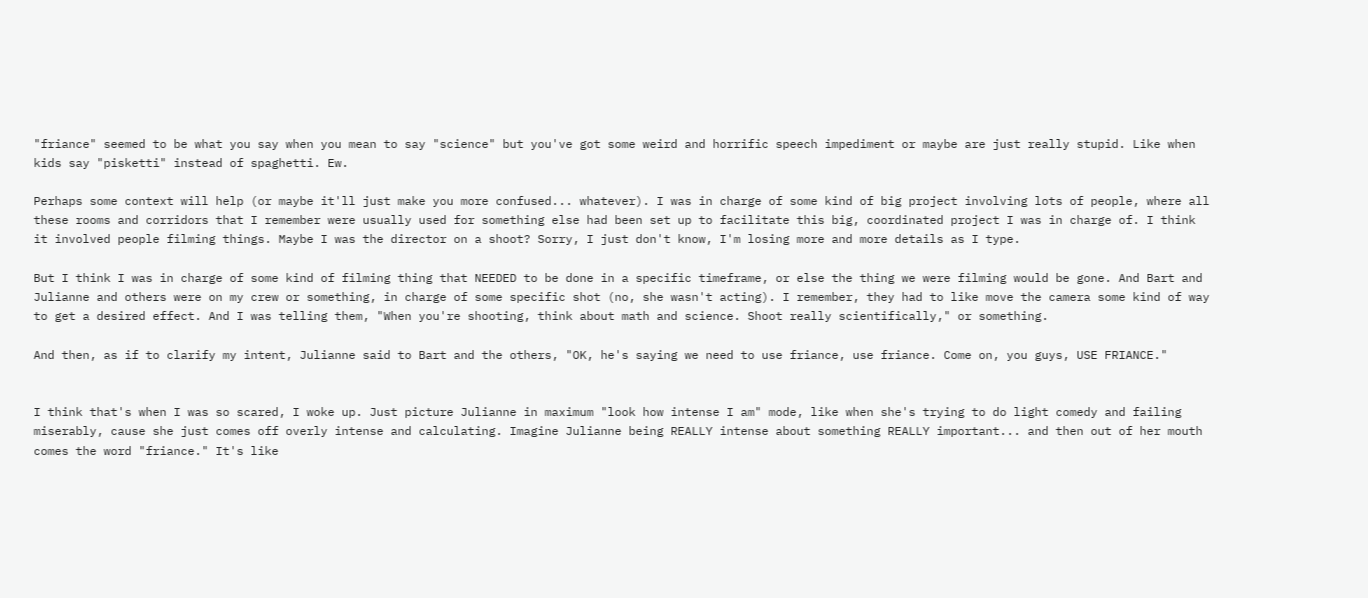"friance" seemed to be what you say when you mean to say "science" but you've got some weird and horrific speech impediment or maybe are just really stupid. Like when kids say "pisketti" instead of spaghetti. Ew.

Perhaps some context will help (or maybe it'll just make you more confused... whatever). I was in charge of some kind of big project involving lots of people, where all these rooms and corridors that I remember were usually used for something else had been set up to facilitate this big, coordinated project I was in charge of. I think it involved people filming things. Maybe I was the director on a shoot? Sorry, I just don't know, I'm losing more and more details as I type.

But I think I was in charge of some kind of filming thing that NEEDED to be done in a specific timeframe, or else the thing we were filming would be gone. And Bart and Julianne and others were on my crew or something, in charge of some specific shot (no, she wasn't acting). I remember, they had to like move the camera some kind of way to get a desired effect. And I was telling them, "When you're shooting, think about math and science. Shoot really scientifically," or something.

And then, as if to clarify my intent, Julianne said to Bart and the others, "OK, he's saying we need to use friance, use friance. Come on, you guys, USE FRIANCE."


I think that's when I was so scared, I woke up. Just picture Julianne in maximum "look how intense I am" mode, like when she's trying to do light comedy and failing miserably, cause she just comes off overly intense and calculating. Imagine Julianne being REALLY intense about something REALLY important... and then out of her mouth comes the word "friance." It's like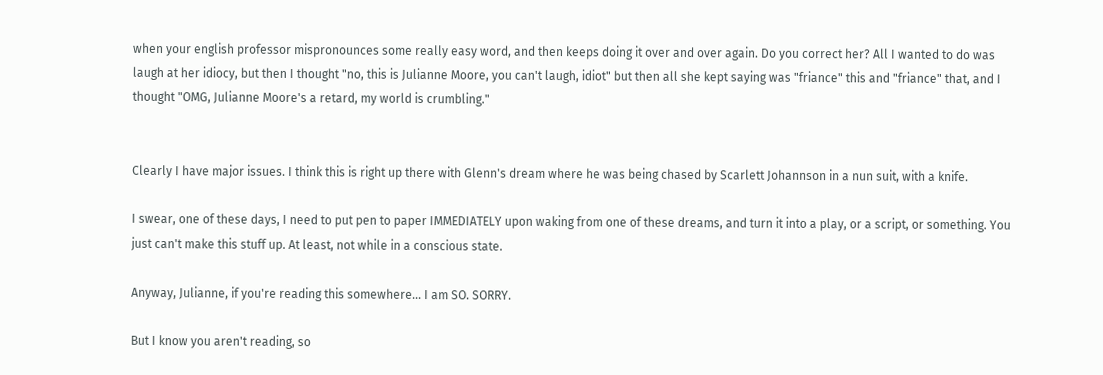when your english professor mispronounces some really easy word, and then keeps doing it over and over again. Do you correct her? All I wanted to do was laugh at her idiocy, but then I thought "no, this is Julianne Moore, you can't laugh, idiot" but then all she kept saying was "friance" this and "friance" that, and I thought "OMG, Julianne Moore's a retard, my world is crumbling."


Clearly I have major issues. I think this is right up there with Glenn's dream where he was being chased by Scarlett Johannson in a nun suit, with a knife.

I swear, one of these days, I need to put pen to paper IMMEDIATELY upon waking from one of these dreams, and turn it into a play, or a script, or something. You just can't make this stuff up. At least, not while in a conscious state.

Anyway, Julianne, if you're reading this somewhere... I am SO. SORRY.

But I know you aren't reading, so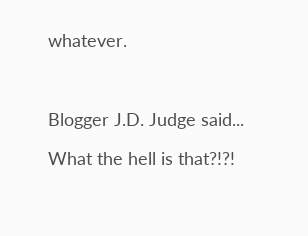whatever.



Blogger J.D. Judge said...

What the hell is that?!?!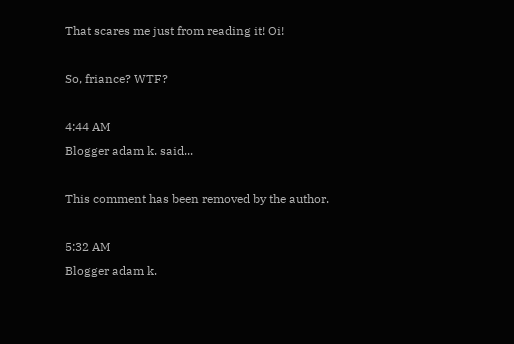That scares me just from reading it! Oi!

So, friance? WTF?

4:44 AM
Blogger adam k. said...

This comment has been removed by the author.

5:32 AM
Blogger adam k.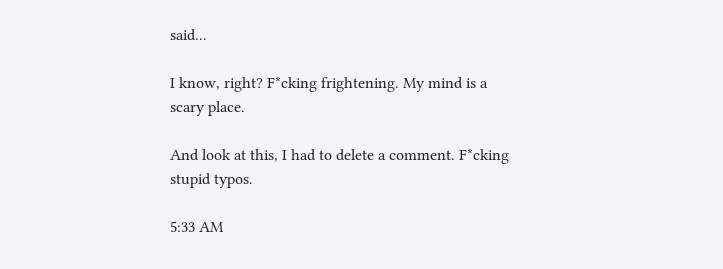said...

I know, right? F*cking frightening. My mind is a scary place.

And look at this, I had to delete a comment. F*cking stupid typos.

5:33 AM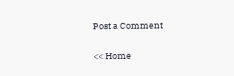Post a Comment

<< Home